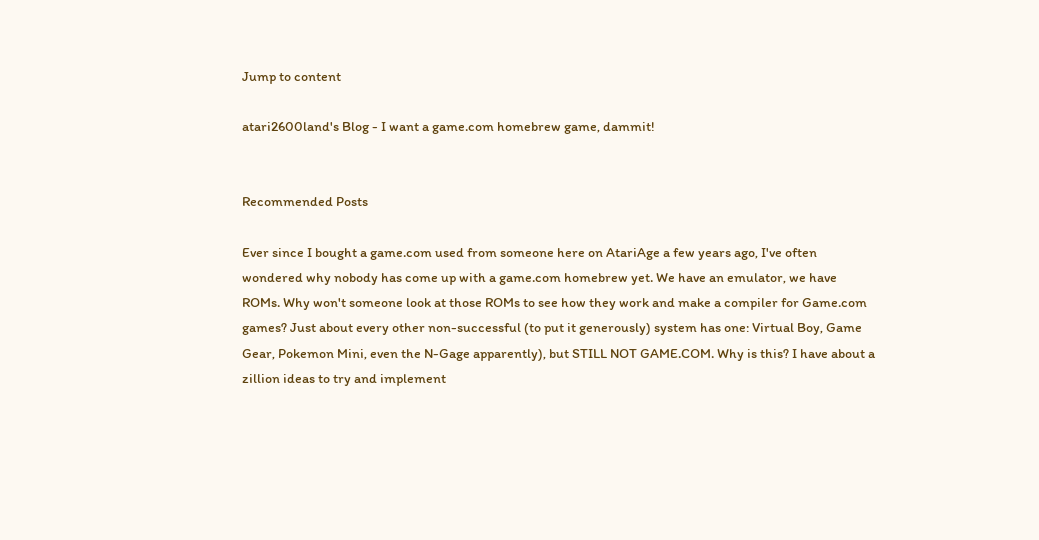Jump to content

atari2600land's Blog - I want a game.com homebrew game, dammit!


Recommended Posts

Ever since I bought a game.com used from someone here on AtariAge a few years ago, I've often wondered why nobody has come up with a game.com homebrew yet. We have an emulator, we have ROMs. Why won't someone look at those ROMs to see how they work and make a compiler for Game.com games? Just about every other non-successful (to put it generously) system has one: Virtual Boy, Game Gear, Pokemon Mini, even the N-Gage apparently), but STILL NOT GAME.COM. Why is this? I have about a zillion ideas to try and implement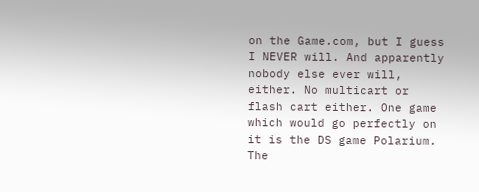on the Game.com, but I guess I NEVER will. And apparently nobody else ever will, either. No multicart or flash cart either. One game which would go perfectly on it is the DS game Polarium. The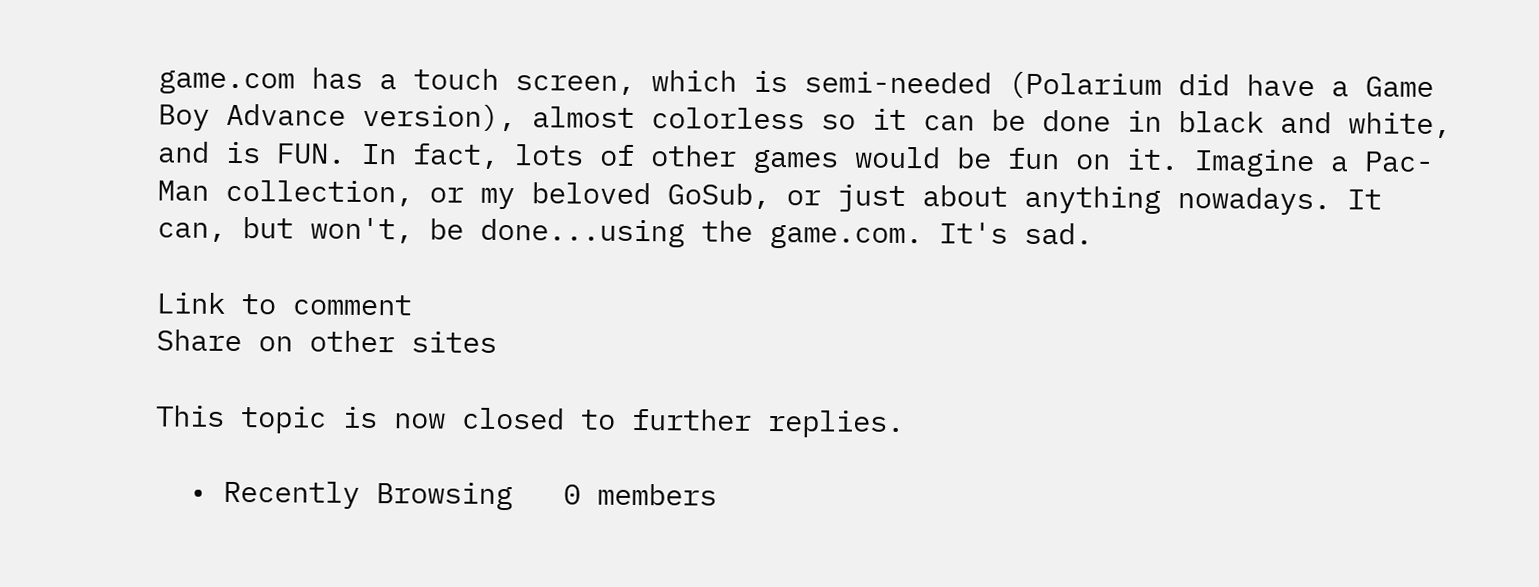game.com has a touch screen, which is semi-needed (Polarium did have a Game Boy Advance version), almost colorless so it can be done in black and white, and is FUN. In fact, lots of other games would be fun on it. Imagine a Pac-Man collection, or my beloved GoSub, or just about anything nowadays. It can, but won't, be done...using the game.com. It's sad.

Link to comment
Share on other sites

This topic is now closed to further replies.

  • Recently Browsing   0 members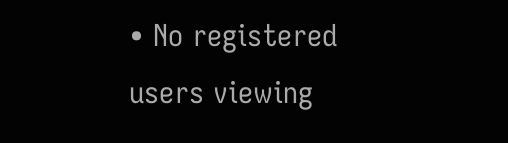• No registered users viewing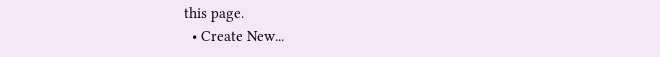this page.
  • Create New...